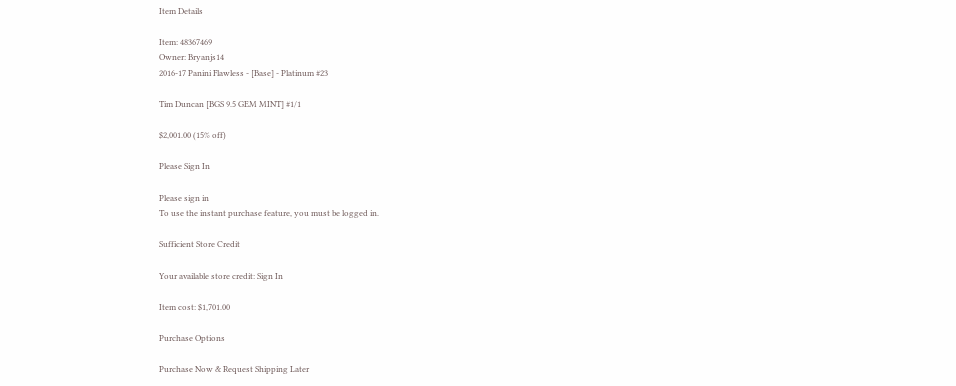Item Details

Item: 48367469
Owner: Bryanjs14
2016-17 Panini Flawless - [Base] - Platinum #23

Tim Duncan [BGS 9.5 GEM MINT] #1/1

$2,001.00 (15% off)

Please Sign In

Please sign in
To use the instant purchase feature, you must be logged in.

Sufficient Store Credit

Your available store credit: Sign In

Item cost: $1,701.00

Purchase Options

Purchase Now & Request Shipping Later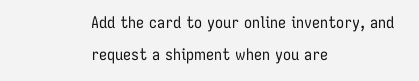Add the card to your online inventory, and request a shipment when you are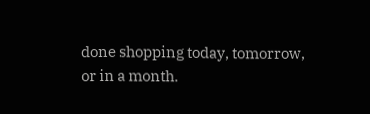done shopping today, tomorrow, or in a month.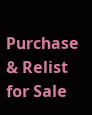Purchase & Relist for Sale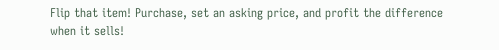Flip that item! Purchase, set an asking price, and profit the difference when it sells!